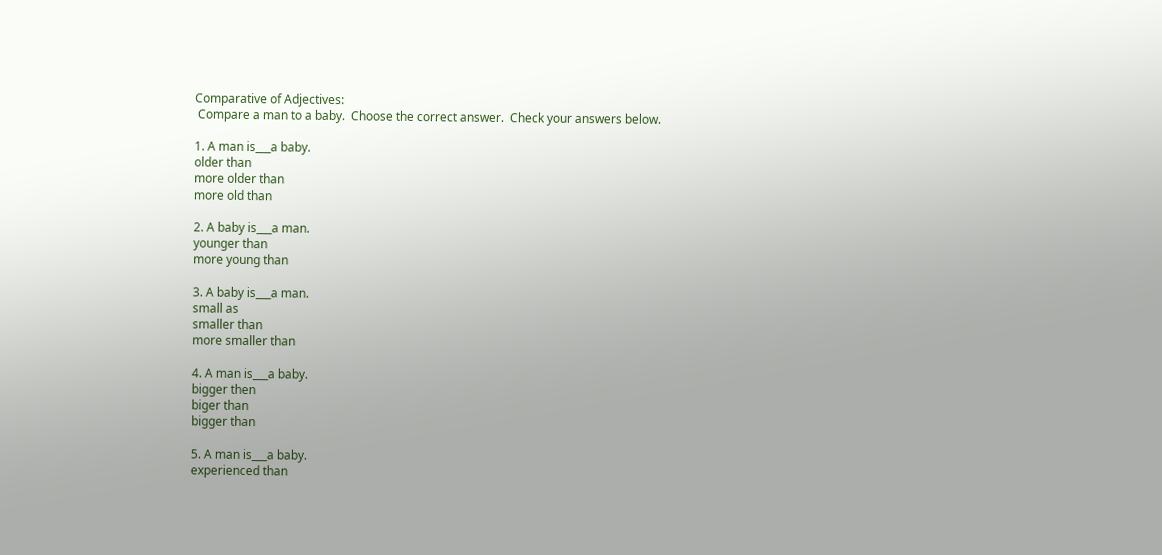Comparative of Adjectives:
 Compare a man to a baby.  Choose the correct answer.  Check your answers below.

1. A man is___a baby.
older than
more older than
more old than

2. A baby is___a man.
younger than
more young than

3. A baby is___a man.
small as
smaller than
more smaller than

4. A man is___a baby.
bigger then
biger than
bigger than

5. A man is___a baby.
experienced than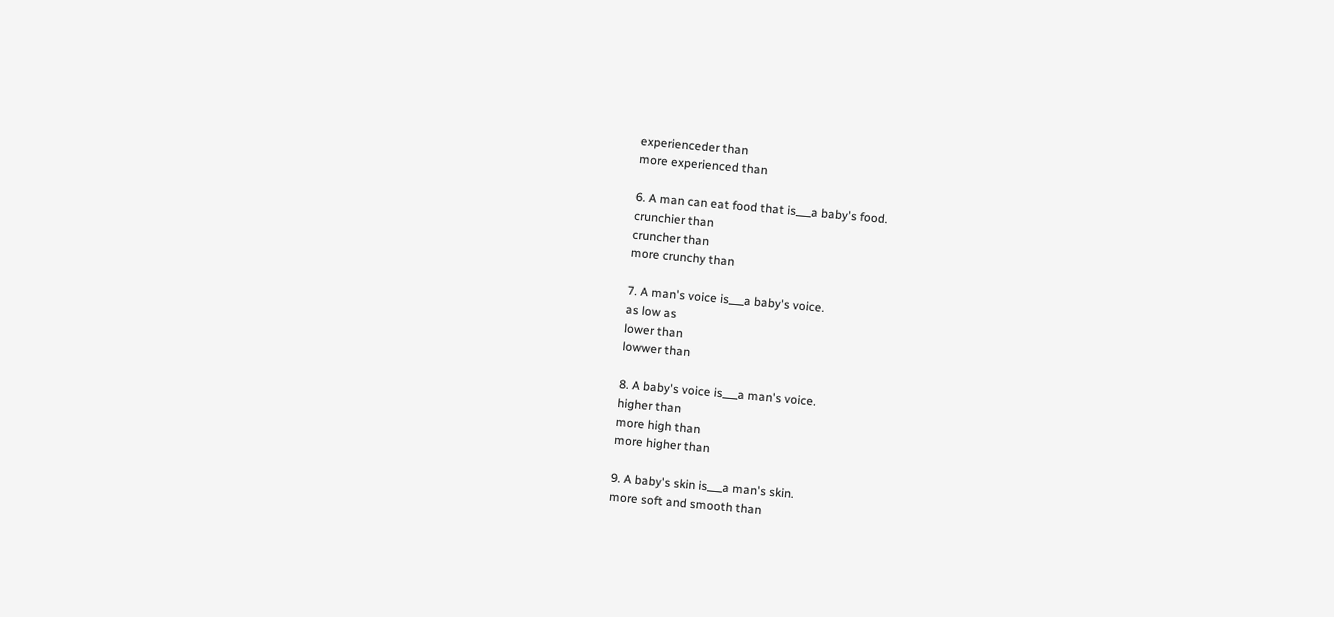experienceder than
more experienced than

6. A man can eat food that is___a baby's food.
crunchier than
cruncher than
more crunchy than

7. A man's voice is___a baby's voice.
as low as
lower than
lowwer than

8. A baby's voice is___a man's voice.
higher than
more high than
more higher than

9. A baby's skin is___a man's skin.
more soft and smooth than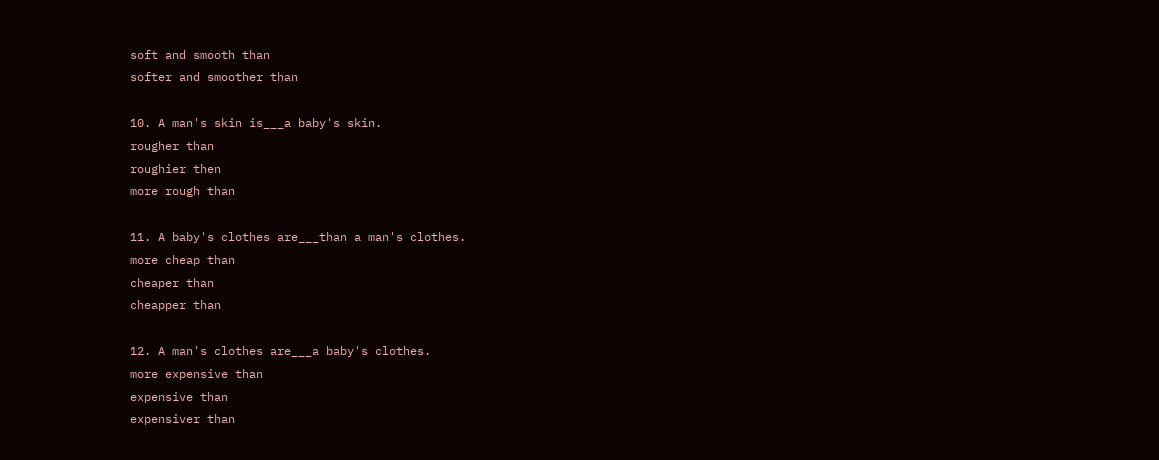soft and smooth than
softer and smoother than

10. A man's skin is___a baby's skin.
rougher than
roughier then
more rough than

11. A baby's clothes are___than a man's clothes.
more cheap than
cheaper than
cheapper than

12. A man's clothes are___a baby's clothes.
more expensive than
expensive than
expensiver than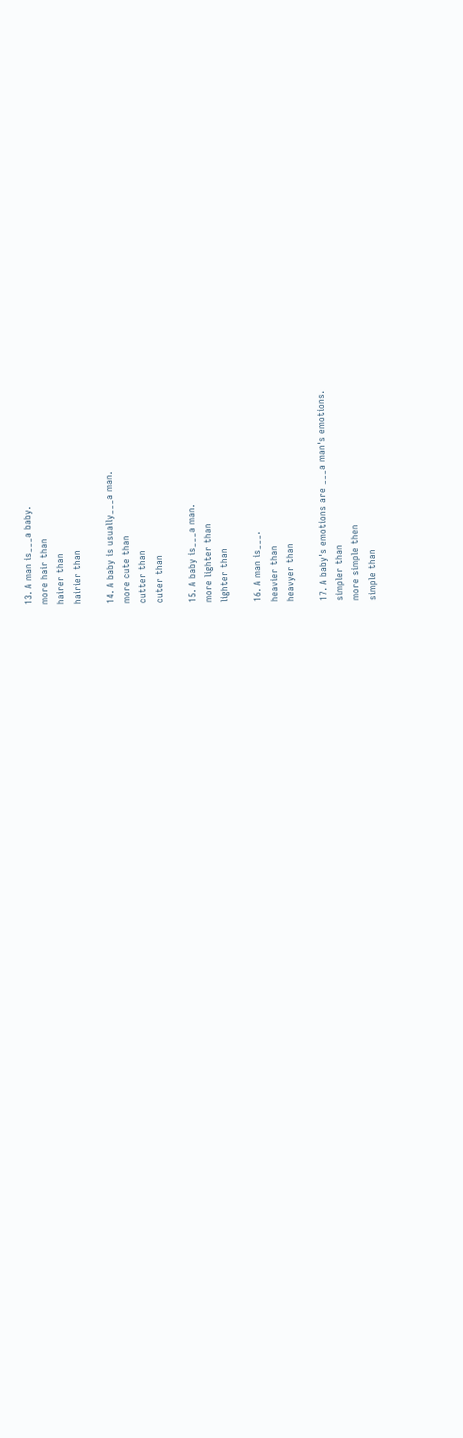13. A man is___a baby.
more hair than
hairer than
hairier than

14. A baby is usually___a man.
more cute than
cutter than
cuter than

15. A baby is___a man.
more lighter than
lighter than

16. A man is___.
heavier than
heavyer than

17. A baby's emotions are ___a man's emotions.
simpler than
more simple then
simple than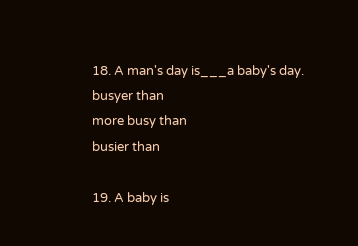18. A man's day is___a baby's day.
busyer than
more busy than
busier than

19. A baby is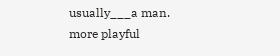usually___a man.
more playful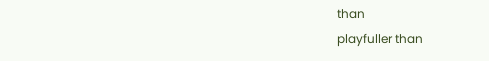than
playfuller than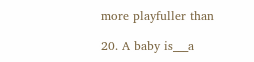more playfuller than

20. A baby is___a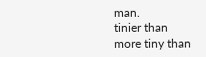man.
tinier than
more tiny than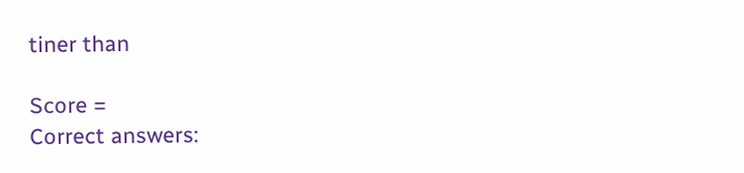tiner than

Score =
Correct answers: